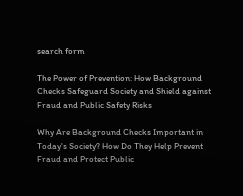search form

The Power of Prevention: How Background Checks Safeguard Society and Shield against Fraud and Public Safety Risks

Why Are Background Checks Important in Today's Society? How Do They Help Prevent Fraud and Protect Public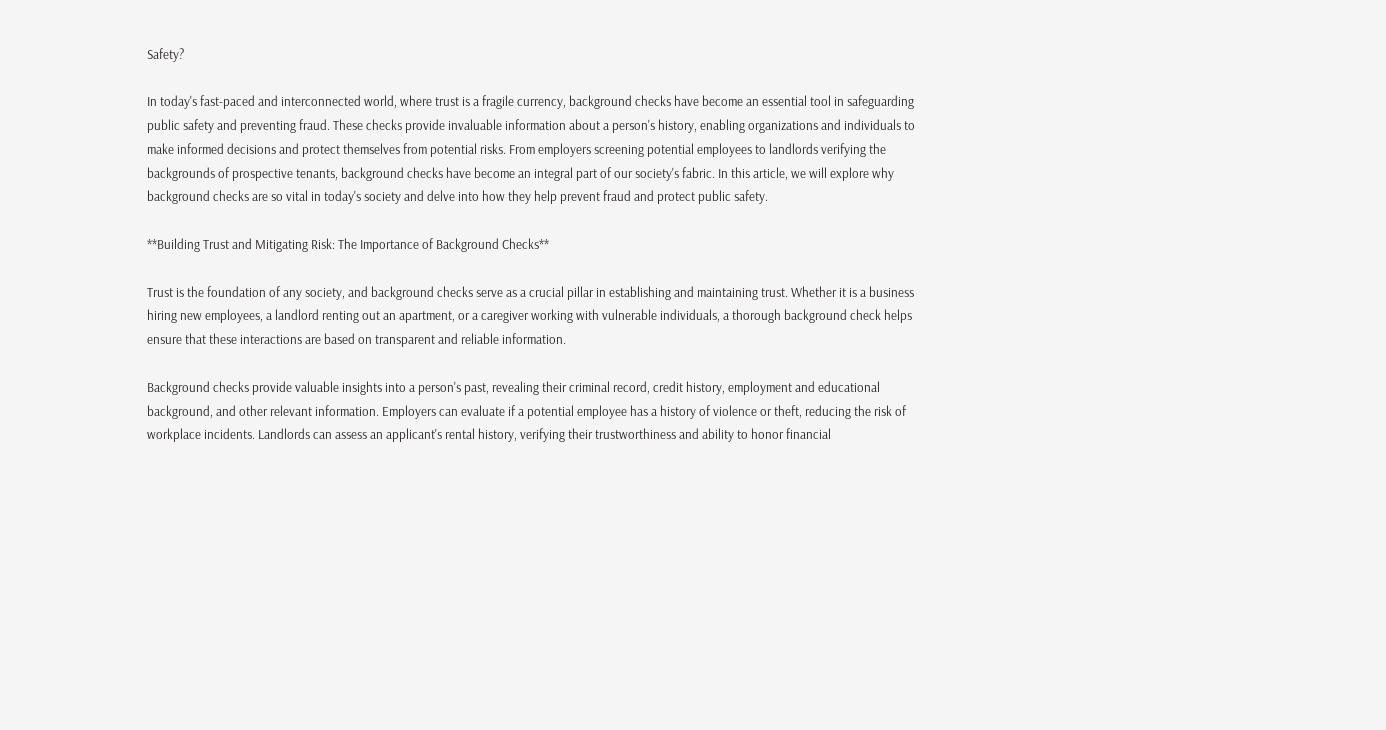Safety?

In today's fast-paced and interconnected world, where trust is a fragile currency, background checks have become an essential tool in safeguarding public safety and preventing fraud. These checks provide invaluable information about a person's history, enabling organizations and individuals to make informed decisions and protect themselves from potential risks. From employers screening potential employees to landlords verifying the backgrounds of prospective tenants, background checks have become an integral part of our society's fabric. In this article, we will explore why background checks are so vital in today's society and delve into how they help prevent fraud and protect public safety.

**Building Trust and Mitigating Risk: The Importance of Background Checks**

Trust is the foundation of any society, and background checks serve as a crucial pillar in establishing and maintaining trust. Whether it is a business hiring new employees, a landlord renting out an apartment, or a caregiver working with vulnerable individuals, a thorough background check helps ensure that these interactions are based on transparent and reliable information.

Background checks provide valuable insights into a person's past, revealing their criminal record, credit history, employment and educational background, and other relevant information. Employers can evaluate if a potential employee has a history of violence or theft, reducing the risk of workplace incidents. Landlords can assess an applicant's rental history, verifying their trustworthiness and ability to honor financial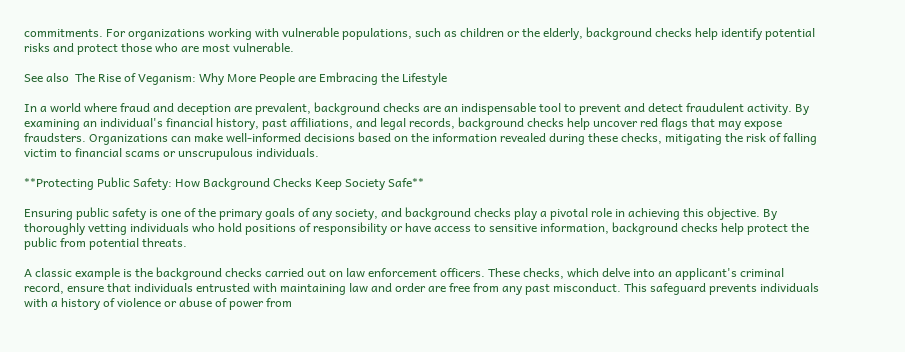commitments. For organizations working with vulnerable populations, such as children or the elderly, background checks help identify potential risks and protect those who are most vulnerable.

See also  The Rise of Veganism: Why More People are Embracing the Lifestyle

In a world where fraud and deception are prevalent, background checks are an indispensable tool to prevent and detect fraudulent activity. By examining an individual's financial history, past affiliations, and legal records, background checks help uncover red flags that may expose fraudsters. Organizations can make well-informed decisions based on the information revealed during these checks, mitigating the risk of falling victim to financial scams or unscrupulous individuals.

**Protecting Public Safety: How Background Checks Keep Society Safe**

Ensuring public safety is one of the primary goals of any society, and background checks play a pivotal role in achieving this objective. By thoroughly vetting individuals who hold positions of responsibility or have access to sensitive information, background checks help protect the public from potential threats.

A classic example is the background checks carried out on law enforcement officers. These checks, which delve into an applicant's criminal record, ensure that individuals entrusted with maintaining law and order are free from any past misconduct. This safeguard prevents individuals with a history of violence or abuse of power from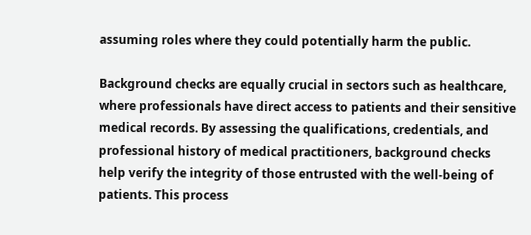assuming roles where they could potentially harm the public.

Background checks are equally crucial in sectors such as healthcare, where professionals have direct access to patients and their sensitive medical records. By assessing the qualifications, credentials, and professional history of medical practitioners, background checks help verify the integrity of those entrusted with the well-being of patients. This process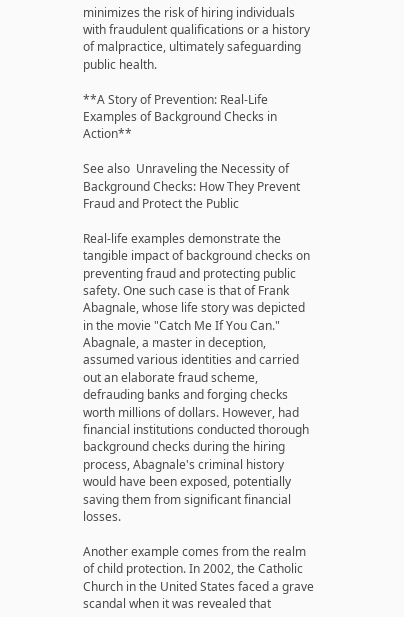minimizes the risk of hiring individuals with fraudulent qualifications or a history of malpractice, ultimately safeguarding public health.

**A Story of Prevention: Real-Life Examples of Background Checks in Action**

See also  Unraveling the Necessity of Background Checks: How They Prevent Fraud and Protect the Public

Real-life examples demonstrate the tangible impact of background checks on preventing fraud and protecting public safety. One such case is that of Frank Abagnale, whose life story was depicted in the movie "Catch Me If You Can." Abagnale, a master in deception, assumed various identities and carried out an elaborate fraud scheme, defrauding banks and forging checks worth millions of dollars. However, had financial institutions conducted thorough background checks during the hiring process, Abagnale's criminal history would have been exposed, potentially saving them from significant financial losses.

Another example comes from the realm of child protection. In 2002, the Catholic Church in the United States faced a grave scandal when it was revealed that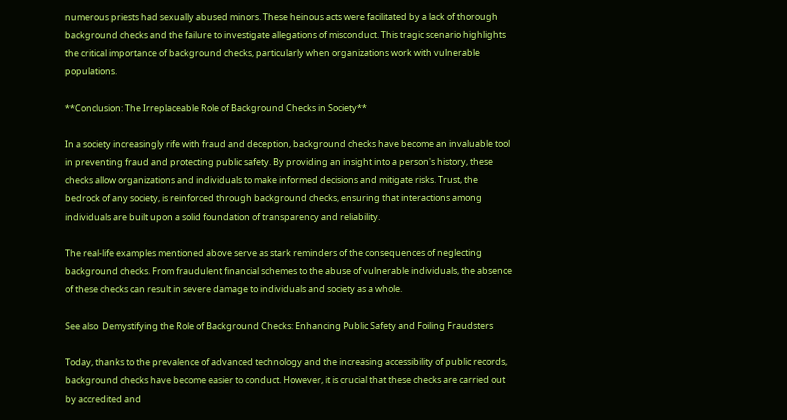numerous priests had sexually abused minors. These heinous acts were facilitated by a lack of thorough background checks and the failure to investigate allegations of misconduct. This tragic scenario highlights the critical importance of background checks, particularly when organizations work with vulnerable populations.

**Conclusion: The Irreplaceable Role of Background Checks in Society**

In a society increasingly rife with fraud and deception, background checks have become an invaluable tool in preventing fraud and protecting public safety. By providing an insight into a person's history, these checks allow organizations and individuals to make informed decisions and mitigate risks. Trust, the bedrock of any society, is reinforced through background checks, ensuring that interactions among individuals are built upon a solid foundation of transparency and reliability.

The real-life examples mentioned above serve as stark reminders of the consequences of neglecting background checks. From fraudulent financial schemes to the abuse of vulnerable individuals, the absence of these checks can result in severe damage to individuals and society as a whole.

See also  Demystifying the Role of Background Checks: Enhancing Public Safety and Foiling Fraudsters

Today, thanks to the prevalence of advanced technology and the increasing accessibility of public records, background checks have become easier to conduct. However, it is crucial that these checks are carried out by accredited and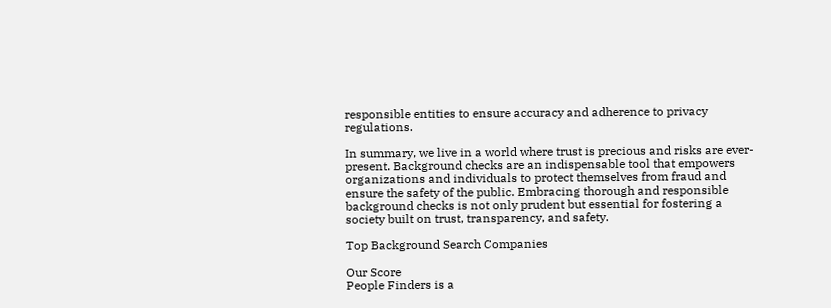responsible entities to ensure accuracy and adherence to privacy regulations.

In summary, we live in a world where trust is precious and risks are ever-present. Background checks are an indispensable tool that empowers organizations and individuals to protect themselves from fraud and ensure the safety of the public. Embracing thorough and responsible background checks is not only prudent but essential for fostering a society built on trust, transparency, and safety.

Top Background Search Companies

Our Score
People Finders is a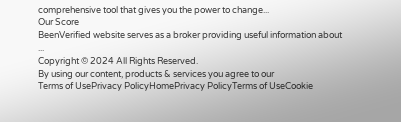comprehensive tool that gives you the power to change...
Our Score
BeenVerified website serves as a broker providing useful information about ...
Copyright © 2024 All Rights Reserved.
By using our content, products & services you agree to our
Terms of UsePrivacy PolicyHomePrivacy PolicyTerms of UseCookie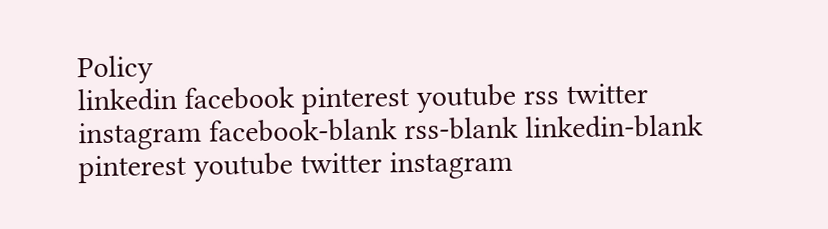Policy
linkedin facebook pinterest youtube rss twitter instagram facebook-blank rss-blank linkedin-blank pinterest youtube twitter instagram